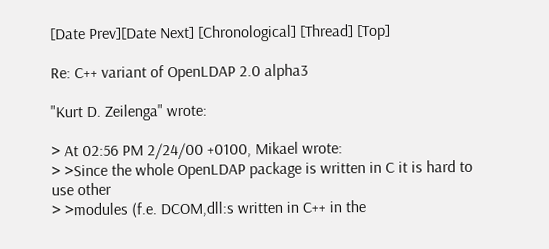[Date Prev][Date Next] [Chronological] [Thread] [Top]

Re: C++ variant of OpenLDAP 2.0 alpha3

"Kurt D. Zeilenga" wrote:

> At 02:56 PM 2/24/00 +0100, Mikael wrote:
> >Since the whole OpenLDAP package is written in C it is hard to use other
> >modules (f.e. DCOM,dll:s written in C++ in the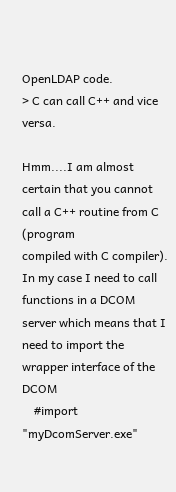OpenLDAP code.
> C can call C++ and vice versa.

Hmm....I am almost certain that you cannot call a C++ routine from C (program
compiled with C compiler). In my case I need to call functions in a DCOM
server which means that I need to import the wrapper interface of the DCOM
    #import "myDcomServer.exe"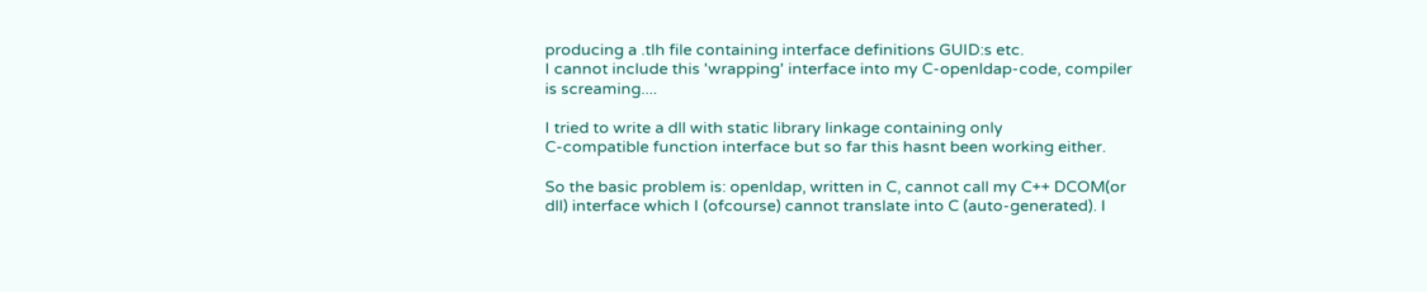producing a .tlh file containing interface definitions GUID:s etc.
I cannot include this 'wrapping' interface into my C-openldap-code, compiler
is screaming....

I tried to write a dll with static library linkage containing only
C-compatible function interface but so far this hasnt been working either.

So the basic problem is: openldap, written in C, cannot call my C++ DCOM(or
dll) interface which I (ofcourse) cannot translate into C (auto-generated). I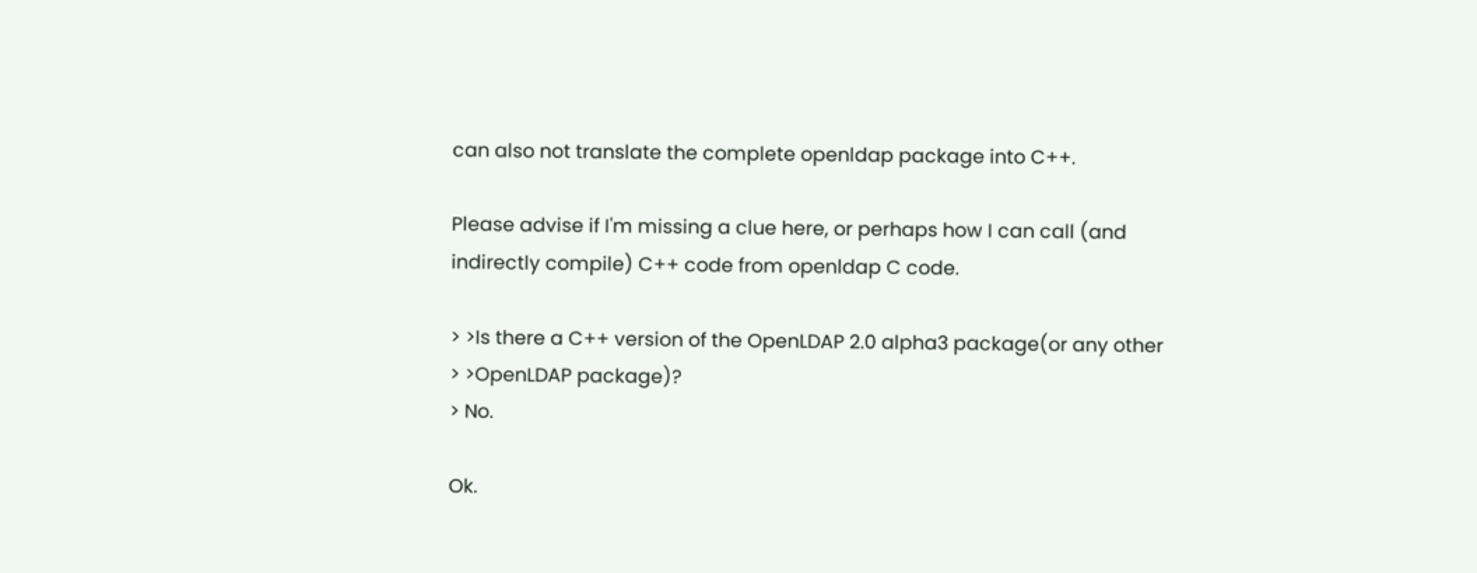can also not translate the complete openldap package into C++.

Please advise if I'm missing a clue here, or perhaps how I can call (and
indirectly compile) C++ code from openldap C code.

> >Is there a C++ version of the OpenLDAP 2.0 alpha3 package(or any other
> >OpenLDAP package)?
> No.

Ok.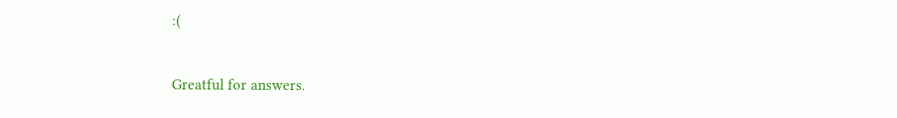:(


Greatful for answers.